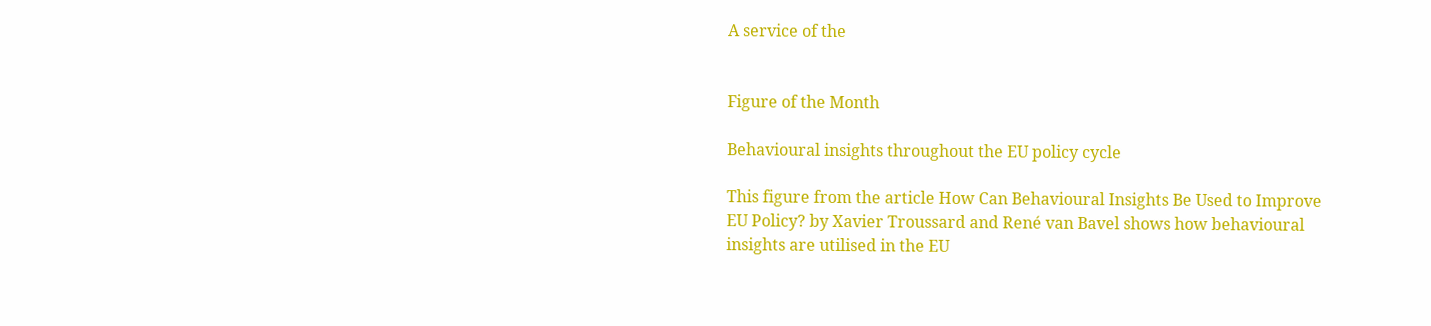A service of the


Figure of the Month

Behavioural insights throughout the EU policy cycle

This figure from the article How Can Behavioural Insights Be Used to Improve EU Policy? by Xavier Troussard and René van Bavel shows how behavioural insights are utilised in the EU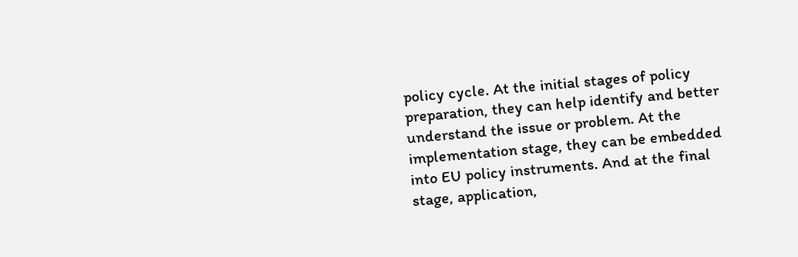policy cycle. At the initial stages of policy preparation, they can help identify and better understand the issue or problem. At the implementation stage, they can be embedded into EU policy instruments. And at the final stage, application,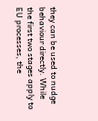they can be used to nudge behaviour directly. While the first two stages apply to EU processes, the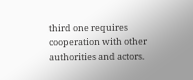third one requires cooperation with other authorities and actors.